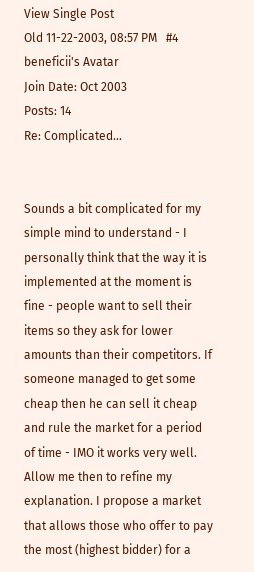View Single Post
Old 11-22-2003, 08:57 PM   #4
beneficii's Avatar
Join Date: Oct 2003
Posts: 14
Re: Complicated...


Sounds a bit complicated for my simple mind to understand - I personally think that the way it is implemented at the moment is fine - people want to sell their items so they ask for lower amounts than their competitors. If someone managed to get some cheap then he can sell it cheap and rule the market for a period of time - IMO it works very well.
Allow me then to refine my explanation. I propose a market that allows those who offer to pay the most (highest bidder) for a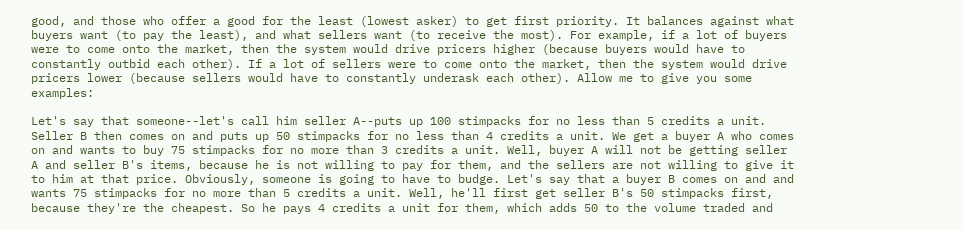good, and those who offer a good for the least (lowest asker) to get first priority. It balances against what buyers want (to pay the least), and what sellers want (to receive the most). For example, if a lot of buyers were to come onto the market, then the system would drive pricers higher (because buyers would have to constantly outbid each other). If a lot of sellers were to come onto the market, then the system would drive pricers lower (because sellers would have to constantly underask each other). Allow me to give you some examples:

Let's say that someone--let's call him seller A--puts up 100 stimpacks for no less than 5 credits a unit. Seller B then comes on and puts up 50 stimpacks for no less than 4 credits a unit. We get a buyer A who comes on and wants to buy 75 stimpacks for no more than 3 credits a unit. Well, buyer A will not be getting seller A and seller B's items, because he is not willing to pay for them, and the sellers are not willing to give it to him at that price. Obviously, someone is going to have to budge. Let's say that a buyer B comes on and and wants 75 stimpacks for no more than 5 credits a unit. Well, he'll first get seller B's 50 stimpacks first, because they're the cheapest. So he pays 4 credits a unit for them, which adds 50 to the volume traded and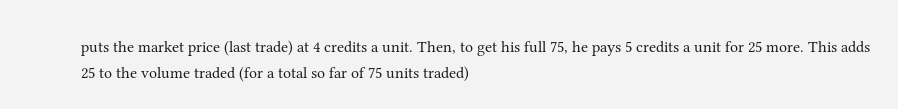puts the market price (last trade) at 4 credits a unit. Then, to get his full 75, he pays 5 credits a unit for 25 more. This adds 25 to the volume traded (for a total so far of 75 units traded)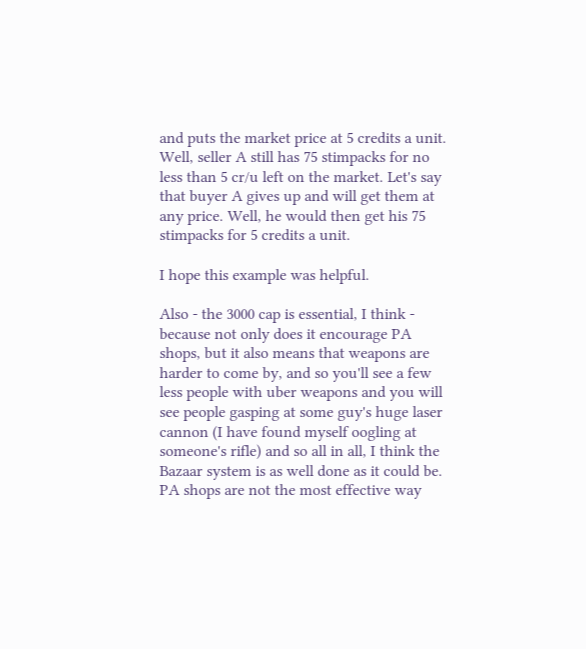and puts the market price at 5 credits a unit. Well, seller A still has 75 stimpacks for no less than 5 cr/u left on the market. Let's say that buyer A gives up and will get them at any price. Well, he would then get his 75 stimpacks for 5 credits a unit.

I hope this example was helpful.

Also - the 3000 cap is essential, I think - because not only does it encourage PA shops, but it also means that weapons are harder to come by, and so you'll see a few less people with uber weapons and you will see people gasping at some guy's huge laser cannon (I have found myself oogling at someone's rifle) and so all in all, I think the Bazaar system is as well done as it could be.
PA shops are not the most effective way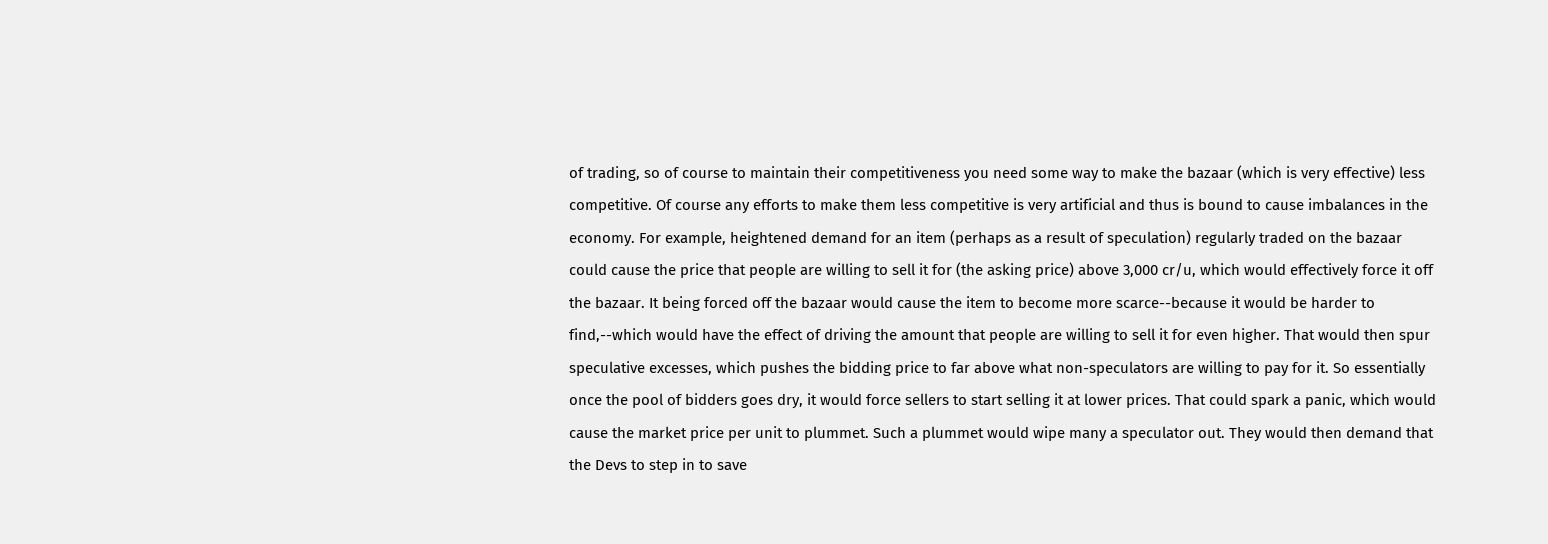of trading, so of course to maintain their competitiveness you need some way to make the bazaar (which is very effective) less competitive. Of course any efforts to make them less competitive is very artificial and thus is bound to cause imbalances in the economy. For example, heightened demand for an item (perhaps as a result of speculation) regularly traded on the bazaar could cause the price that people are willing to sell it for (the asking price) above 3,000 cr/u, which would effectively force it off the bazaar. It being forced off the bazaar would cause the item to become more scarce--because it would be harder to find,--which would have the effect of driving the amount that people are willing to sell it for even higher. That would then spur speculative excesses, which pushes the bidding price to far above what non-speculators are willing to pay for it. So essentially once the pool of bidders goes dry, it would force sellers to start selling it at lower prices. That could spark a panic, which would cause the market price per unit to plummet. Such a plummet would wipe many a speculator out. They would then demand that the Devs to step in to save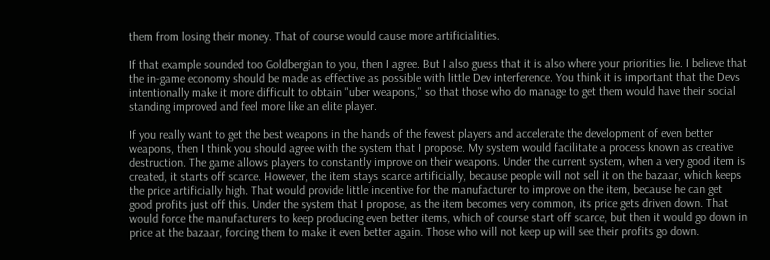them from losing their money. That of course would cause more artificialities.

If that example sounded too Goldbergian to you, then I agree. But I also guess that it is also where your priorities lie. I believe that the in-game economy should be made as effective as possible with little Dev interference. You think it is important that the Devs intentionally make it more difficult to obtain "uber weapons," so that those who do manage to get them would have their social standing improved and feel more like an elite player.

If you really want to get the best weapons in the hands of the fewest players and accelerate the development of even better weapons, then I think you should agree with the system that I propose. My system would facilitate a process known as creative destruction. The game allows players to constantly improve on their weapons. Under the current system, when a very good item is created, it starts off scarce. However, the item stays scarce artificially, because people will not sell it on the bazaar, which keeps the price artificially high. That would provide little incentive for the manufacturer to improve on the item, because he can get good profits just off this. Under the system that I propose, as the item becomes very common, its price gets driven down. That would force the manufacturers to keep producing even better items, which of course start off scarce, but then it would go down in price at the bazaar, forcing them to make it even better again. Those who will not keep up will see their profits go down.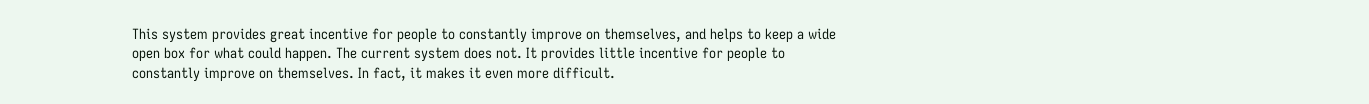This system provides great incentive for people to constantly improve on themselves, and helps to keep a wide open box for what could happen. The current system does not. It provides little incentive for people to constantly improve on themselves. In fact, it makes it even more difficult.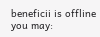beneficii is offline   you may: